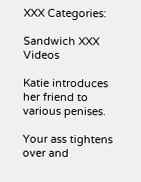XXX Categories:

Sandwich XXX Videos

Katie introduces her friend to various penises.

Your ass tightens over and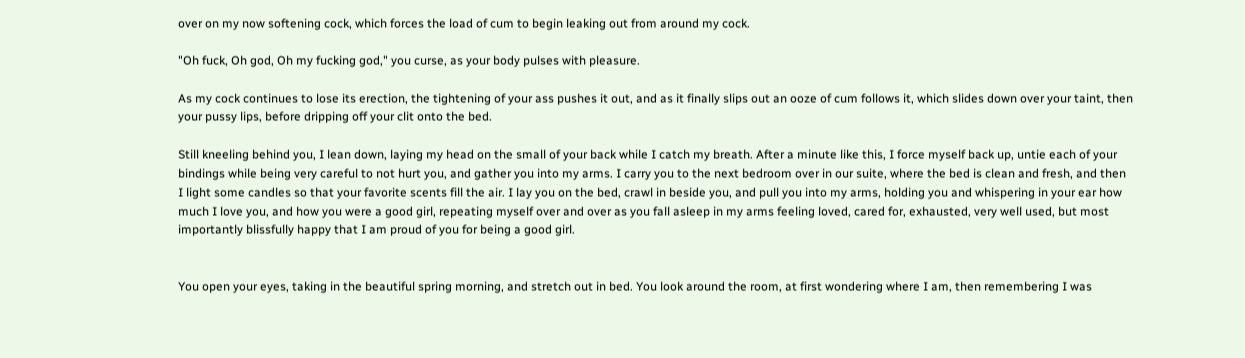over on my now softening cock, which forces the load of cum to begin leaking out from around my cock.

"Oh fuck, Oh god, Oh my fucking god," you curse, as your body pulses with pleasure.

As my cock continues to lose its erection, the tightening of your ass pushes it out, and as it finally slips out an ooze of cum follows it, which slides down over your taint, then your pussy lips, before dripping off your clit onto the bed.

Still kneeling behind you, I lean down, laying my head on the small of your back while I catch my breath. After a minute like this, I force myself back up, untie each of your bindings while being very careful to not hurt you, and gather you into my arms. I carry you to the next bedroom over in our suite, where the bed is clean and fresh, and then I light some candles so that your favorite scents fill the air. I lay you on the bed, crawl in beside you, and pull you into my arms, holding you and whispering in your ear how much I love you, and how you were a good girl, repeating myself over and over as you fall asleep in my arms feeling loved, cared for, exhausted, very well used, but most importantly blissfully happy that I am proud of you for being a good girl.


You open your eyes, taking in the beautiful spring morning, and stretch out in bed. You look around the room, at first wondering where I am, then remembering I was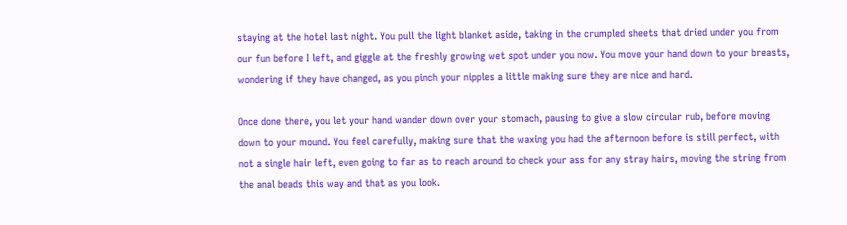staying at the hotel last night. You pull the light blanket aside, taking in the crumpled sheets that dried under you from our fun before I left, and giggle at the freshly growing wet spot under you now. You move your hand down to your breasts, wondering if they have changed, as you pinch your nipples a little making sure they are nice and hard.

Once done there, you let your hand wander down over your stomach, pausing to give a slow circular rub, before moving down to your mound. You feel carefully, making sure that the waxing you had the afternoon before is still perfect, with not a single hair left, even going to far as to reach around to check your ass for any stray hairs, moving the string from the anal beads this way and that as you look.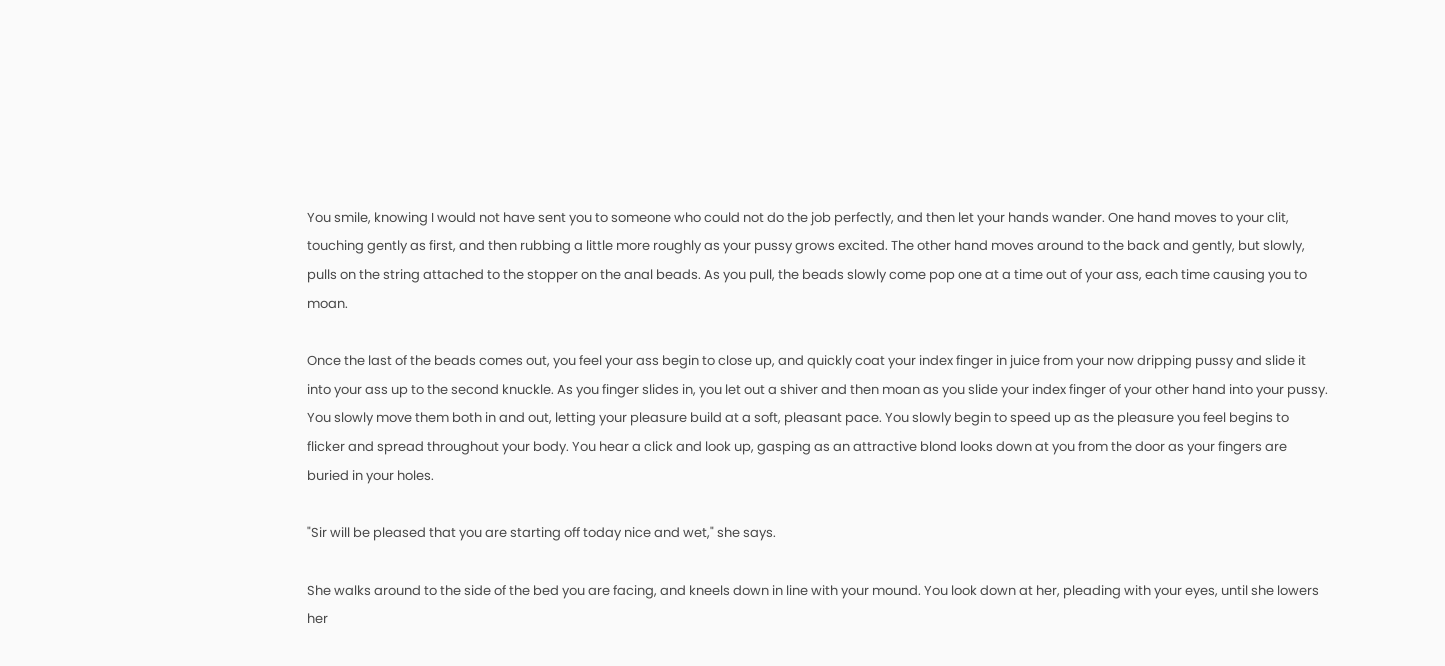You smile, knowing I would not have sent you to someone who could not do the job perfectly, and then let your hands wander. One hand moves to your clit, touching gently as first, and then rubbing a little more roughly as your pussy grows excited. The other hand moves around to the back and gently, but slowly, pulls on the string attached to the stopper on the anal beads. As you pull, the beads slowly come pop one at a time out of your ass, each time causing you to moan.

Once the last of the beads comes out, you feel your ass begin to close up, and quickly coat your index finger in juice from your now dripping pussy and slide it into your ass up to the second knuckle. As you finger slides in, you let out a shiver and then moan as you slide your index finger of your other hand into your pussy. You slowly move them both in and out, letting your pleasure build at a soft, pleasant pace. You slowly begin to speed up as the pleasure you feel begins to flicker and spread throughout your body. You hear a click and look up, gasping as an attractive blond looks down at you from the door as your fingers are buried in your holes.

"Sir will be pleased that you are starting off today nice and wet," she says.

She walks around to the side of the bed you are facing, and kneels down in line with your mound. You look down at her, pleading with your eyes, until she lowers her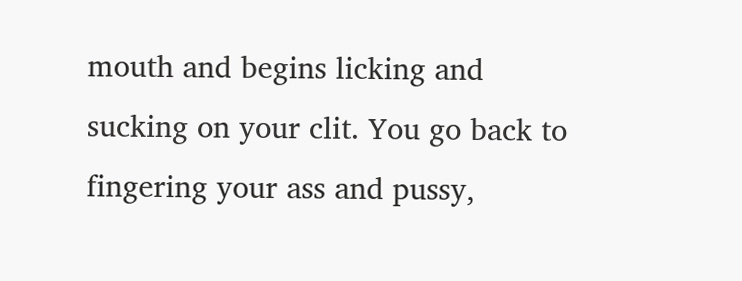mouth and begins licking and sucking on your clit. You go back to fingering your ass and pussy,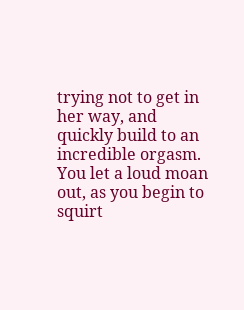trying not to get in her way, and quickly build to an incredible orgasm. You let a loud moan out, as you begin to squirt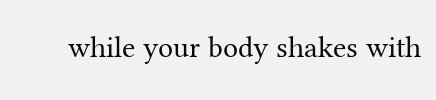while your body shakes with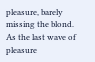pleasure, barely missing the blond. As the last wave of pleasure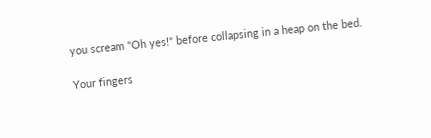you scream "Oh yes!" before collapsing in a heap on the bed.

Your fingers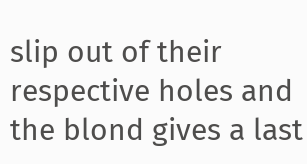slip out of their respective holes and the blond gives a last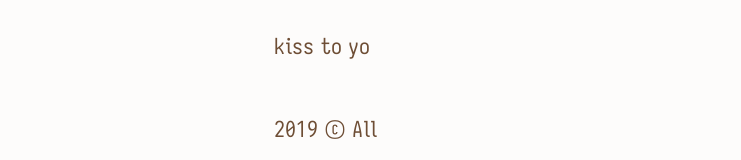kiss to yo

2019 © All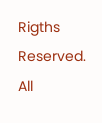Rigths Reserved. All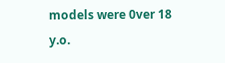models were 0ver 18 y.o.